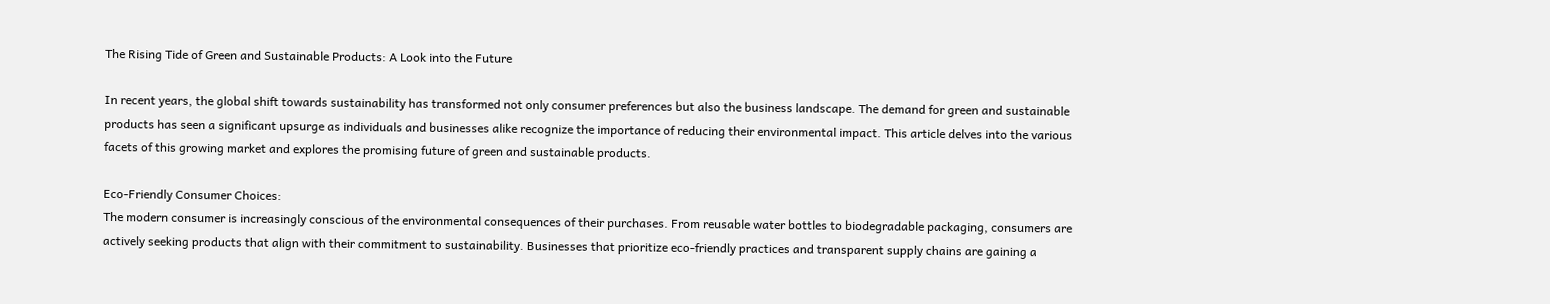The Rising Tide of Green and Sustainable Products: A Look into the Future

In recent years, the global shift towards sustainability has transformed not only consumer preferences but also the business landscape. The demand for green and sustainable products has seen a significant upsurge as individuals and businesses alike recognize the importance of reducing their environmental impact. This article delves into the various facets of this growing market and explores the promising future of green and sustainable products.

Eco-Friendly Consumer Choices:
The modern consumer is increasingly conscious of the environmental consequences of their purchases. From reusable water bottles to biodegradable packaging, consumers are actively seeking products that align with their commitment to sustainability. Businesses that prioritize eco-friendly practices and transparent supply chains are gaining a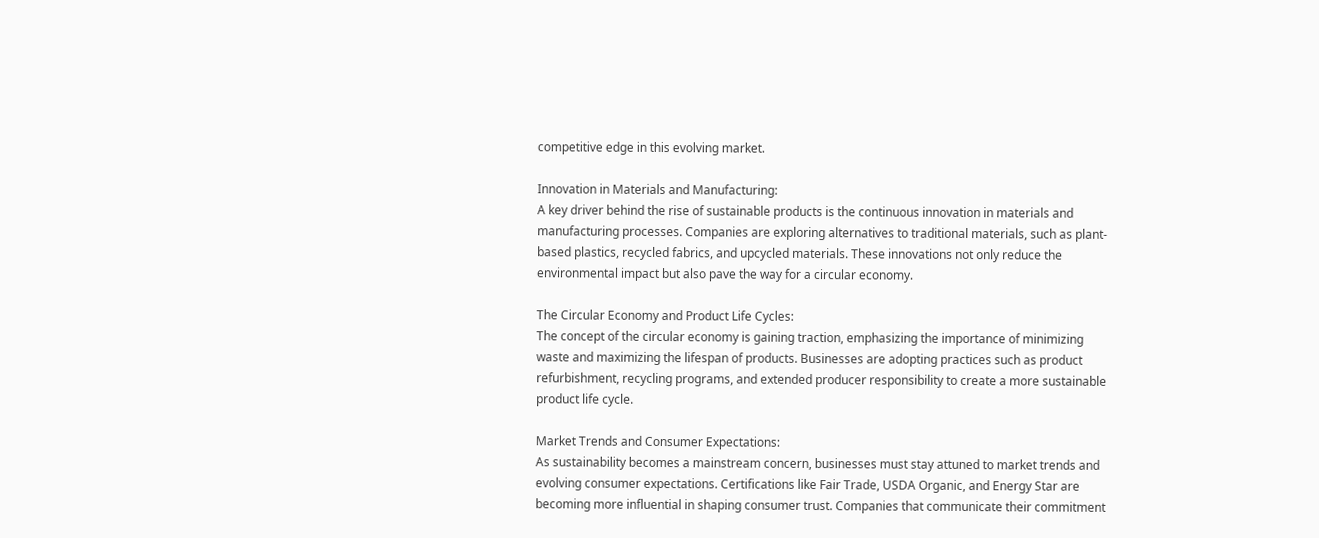competitive edge in this evolving market.

Innovation in Materials and Manufacturing:
A key driver behind the rise of sustainable products is the continuous innovation in materials and manufacturing processes. Companies are exploring alternatives to traditional materials, such as plant-based plastics, recycled fabrics, and upcycled materials. These innovations not only reduce the environmental impact but also pave the way for a circular economy.

The Circular Economy and Product Life Cycles:
The concept of the circular economy is gaining traction, emphasizing the importance of minimizing waste and maximizing the lifespan of products. Businesses are adopting practices such as product refurbishment, recycling programs, and extended producer responsibility to create a more sustainable product life cycle.

Market Trends and Consumer Expectations:
As sustainability becomes a mainstream concern, businesses must stay attuned to market trends and evolving consumer expectations. Certifications like Fair Trade, USDA Organic, and Energy Star are becoming more influential in shaping consumer trust. Companies that communicate their commitment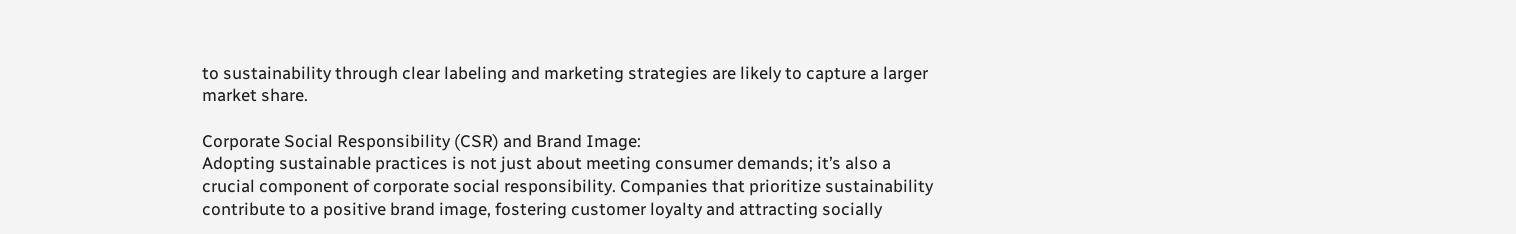to sustainability through clear labeling and marketing strategies are likely to capture a larger market share.

Corporate Social Responsibility (CSR) and Brand Image:
Adopting sustainable practices is not just about meeting consumer demands; it’s also a crucial component of corporate social responsibility. Companies that prioritize sustainability contribute to a positive brand image, fostering customer loyalty and attracting socially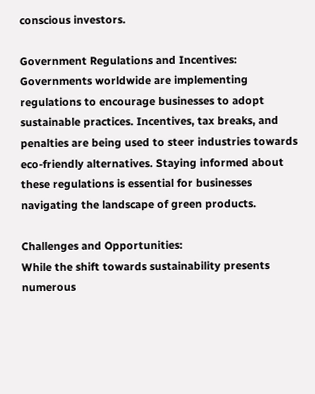conscious investors.

Government Regulations and Incentives:
Governments worldwide are implementing regulations to encourage businesses to adopt sustainable practices. Incentives, tax breaks, and penalties are being used to steer industries towards eco-friendly alternatives. Staying informed about these regulations is essential for businesses navigating the landscape of green products.

Challenges and Opportunities:
While the shift towards sustainability presents numerous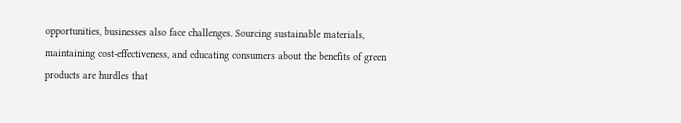opportunities, businesses also face challenges. Sourcing sustainable materials, maintaining cost-effectiveness, and educating consumers about the benefits of green products are hurdles that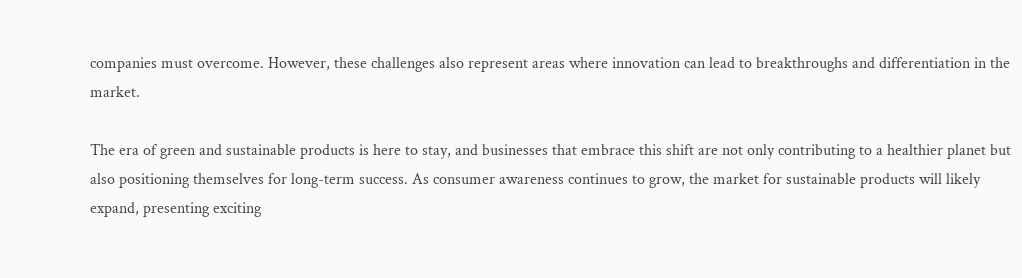companies must overcome. However, these challenges also represent areas where innovation can lead to breakthroughs and differentiation in the market.

The era of green and sustainable products is here to stay, and businesses that embrace this shift are not only contributing to a healthier planet but also positioning themselves for long-term success. As consumer awareness continues to grow, the market for sustainable products will likely expand, presenting exciting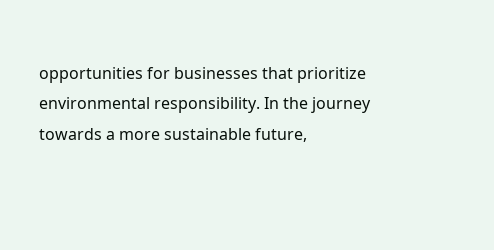opportunities for businesses that prioritize environmental responsibility. In the journey towards a more sustainable future,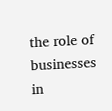the role of businesses in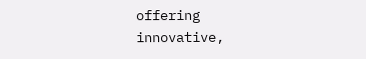offering innovative,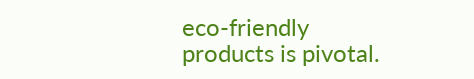eco-friendly products is pivotal.